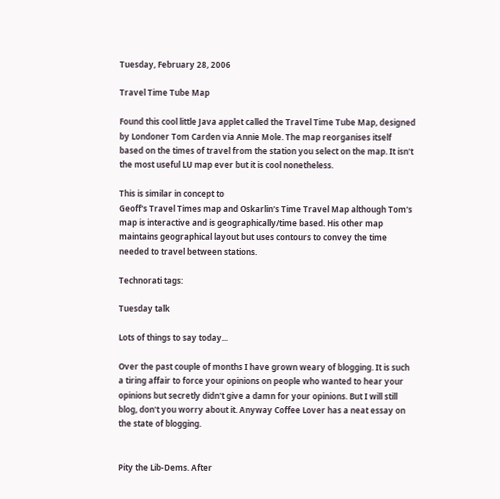Tuesday, February 28, 2006

Travel Time Tube Map

Found this cool little Java applet called the Travel Time Tube Map, designed by Londoner Tom Carden via Annie Mole. The map reorganises itself based on the times of travel from the station you select on the map. It isn't the most useful LU map ever but it is cool nonetheless.

This is similar in concept to
Geoff's Travel Times map and Oskarlin's Time Travel Map although Tom's map is interactive and is geographically/time based. His other map maintains geographical layout but uses contours to convey the time needed to travel between stations.

Technorati tags:

Tuesday talk

Lots of things to say today...

Over the past couple of months I have grown weary of blogging. It is such a tiring affair to force your opinions on people who wanted to hear your opinions but secretly didn't give a damn for your opinions. But I will still blog, don't you worry about it. Anyway Coffee Lover has a neat essay on the state of blogging.


Pity the Lib-Dems. After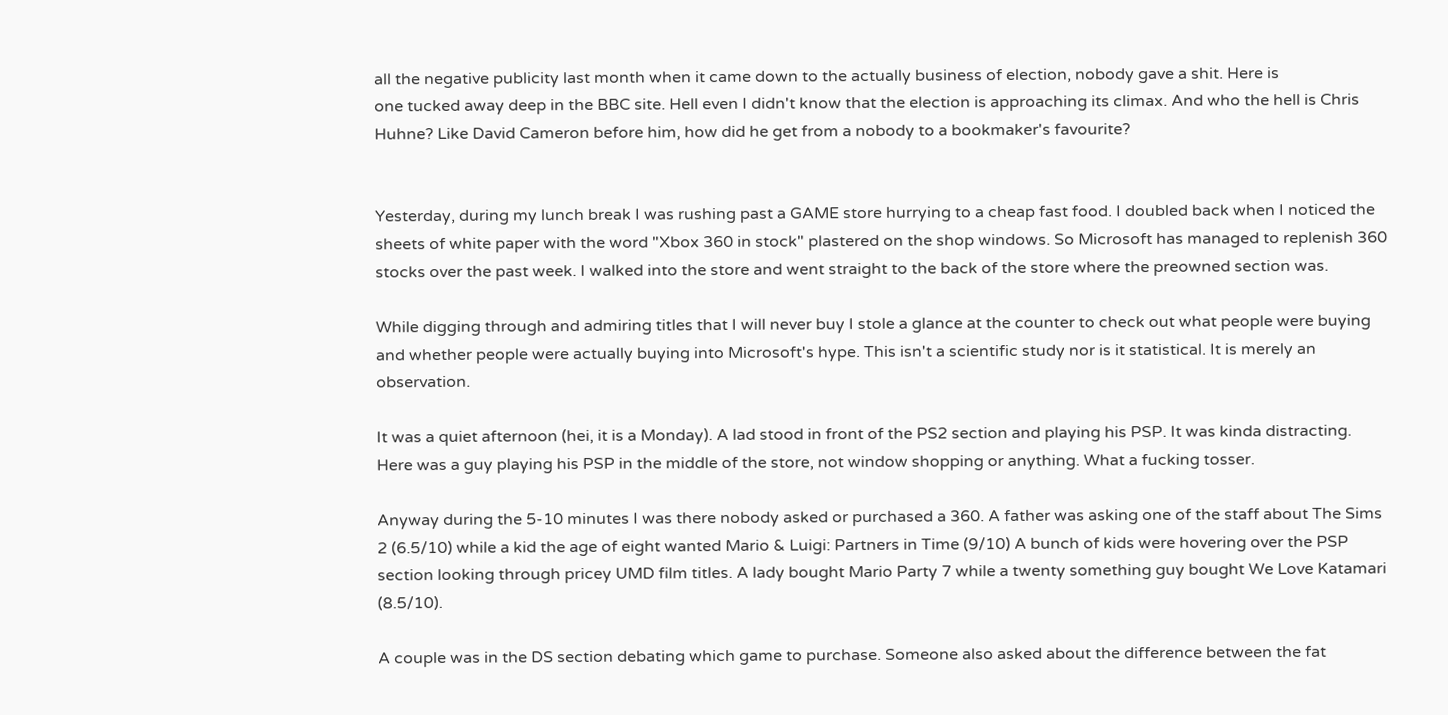all the negative publicity last month when it came down to the actually business of election, nobody gave a shit. Here is
one tucked away deep in the BBC site. Hell even I didn't know that the election is approaching its climax. And who the hell is Chris Huhne? Like David Cameron before him, how did he get from a nobody to a bookmaker's favourite?


Yesterday, during my lunch break I was rushing past a GAME store hurrying to a cheap fast food. I doubled back when I noticed the sheets of white paper with the word "Xbox 360 in stock" plastered on the shop windows. So Microsoft has managed to replenish 360 stocks over the past week. I walked into the store and went straight to the back of the store where the preowned section was.

While digging through and admiring titles that I will never buy I stole a glance at the counter to check out what people were buying and whether people were actually buying into Microsoft's hype. This isn't a scientific study nor is it statistical. It is merely an observation.

It was a quiet afternoon (hei, it is a Monday). A lad stood in front of the PS2 section and playing his PSP. It was kinda distracting. Here was a guy playing his PSP in the middle of the store, not window shopping or anything. What a fucking tosser.

Anyway during the 5-10 minutes I was there nobody asked or purchased a 360. A father was asking one of the staff about The Sims 2 (6.5/10) while a kid the age of eight wanted Mario & Luigi: Partners in Time (9/10) A bunch of kids were hovering over the PSP section looking through pricey UMD film titles. A lady bought Mario Party 7 while a twenty something guy bought We Love Katamari (8.5/10).

A couple was in the DS section debating which game to purchase. Someone also asked about the difference between the fat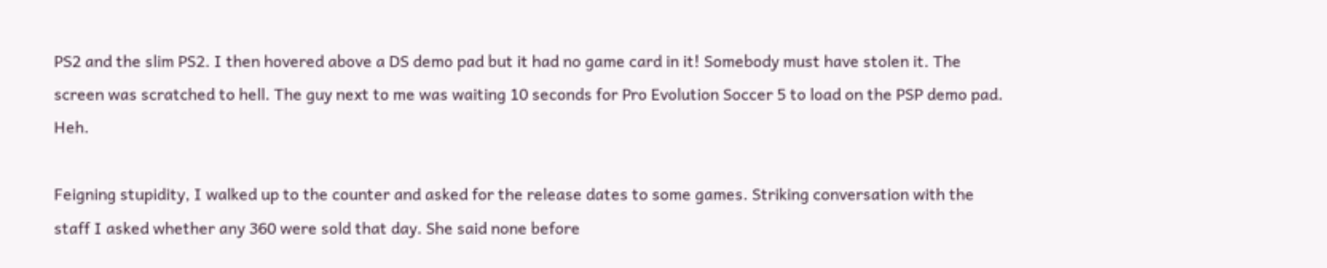PS2 and the slim PS2. I then hovered above a DS demo pad but it had no game card in it! Somebody must have stolen it. The screen was scratched to hell. The guy next to me was waiting 10 seconds for Pro Evolution Soccer 5 to load on the PSP demo pad. Heh.

Feigning stupidity, I walked up to the counter and asked for the release dates to some games. Striking conversation with the staff I asked whether any 360 were sold that day. She said none before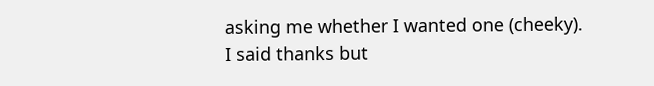asking me whether I wanted one (cheeky). I said thanks but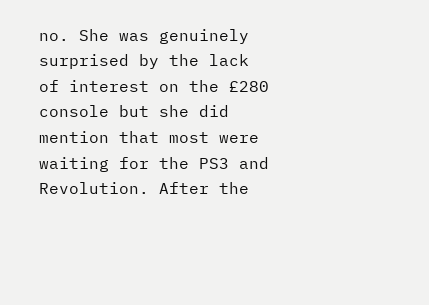no. She was genuinely surprised by the lack of interest on the £280 console but she did mention that most were waiting for the PS3 and Revolution. After the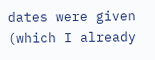dates were given (which I already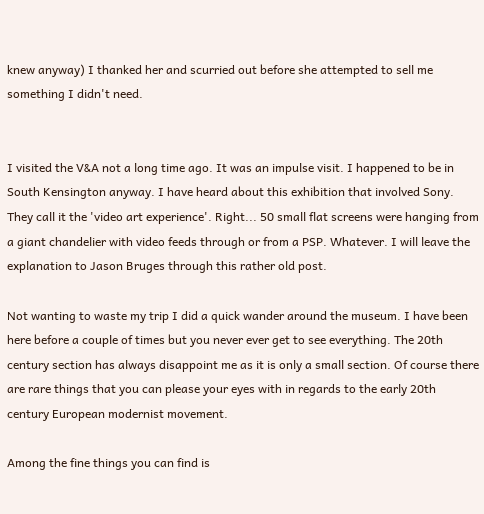knew anyway) I thanked her and scurried out before she attempted to sell me something I didn't need.


I visited the V&A not a long time ago. It was an impulse visit. I happened to be in South Kensington anyway. I have heard about this exhibition that involved Sony. They call it the 'video art experience'. Right... 50 small flat screens were hanging from a giant chandelier with video feeds through or from a PSP. Whatever. I will leave the explanation to Jason Bruges through this rather old post.

Not wanting to waste my trip I did a quick wander around the museum. I have been here before a couple of times but you never ever get to see everything. The 20th century section has always disappoint me as it is only a small section. Of course there are rare things that you can please your eyes with in regards to the early 20th century European modernist movement.

Among the fine things you can find is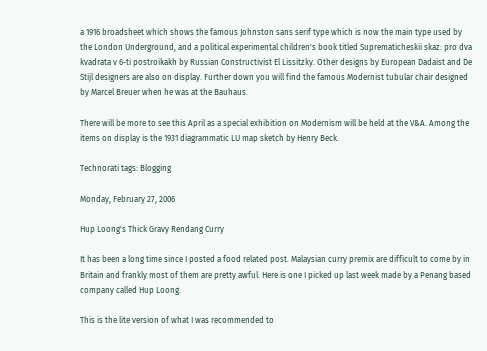a 1916 broadsheet which shows the famous Johnston sans serif type which is now the main type used by the London Underground, and a political experimental children's book titled Suprematicheskii skaz: pro dva kvadrata v 6-ti postroikakh by Russian Constructivist El Lissitzky. Other designs by European Dadaist and De Stijl designers are also on display. Further down you will find the famous Modernist tubular chair designed by Marcel Breuer when he was at the Bauhaus.

There will be more to see this April as a special exhibition on Modernism will be held at the V&A. Among the items on display is the 1931 diagrammatic LU map sketch by Henry Beck.

Technorati tags: Blogging

Monday, February 27, 2006

Hup Loong's Thick Gravy Rendang Curry

It has been a long time since I posted a food related post. Malaysian curry premix are difficult to come by in Britain and frankly most of them are pretty awful. Here is one I picked up last week made by a Penang based company called Hup Loong.

This is the lite version of what I was recommended to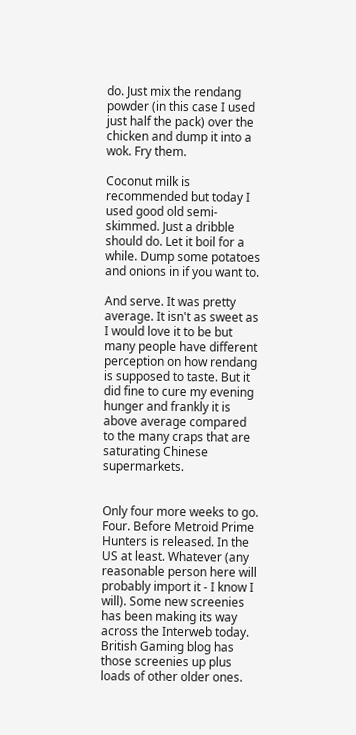do. Just mix the rendang powder (in this case I used just half the pack) over the chicken and dump it into a wok. Fry them.

Coconut milk is recommended but today I used good old semi-skimmed. Just a dribble should do. Let it boil for a while. Dump some potatoes and onions in if you want to.

And serve. It was pretty average. It isn't as sweet as I would love it to be but many people have different perception on how rendang is supposed to taste. But it did fine to cure my evening hunger and frankly it is above average compared to the many craps that are saturating Chinese supermarkets.


Only four more weeks to go. Four. Before Metroid Prime Hunters is released. In the US at least. Whatever (any reasonable person here will probably import it - I know I will). Some new screenies has been making its way across the Interweb today. British Gaming blog has those screenies up plus loads of other older ones.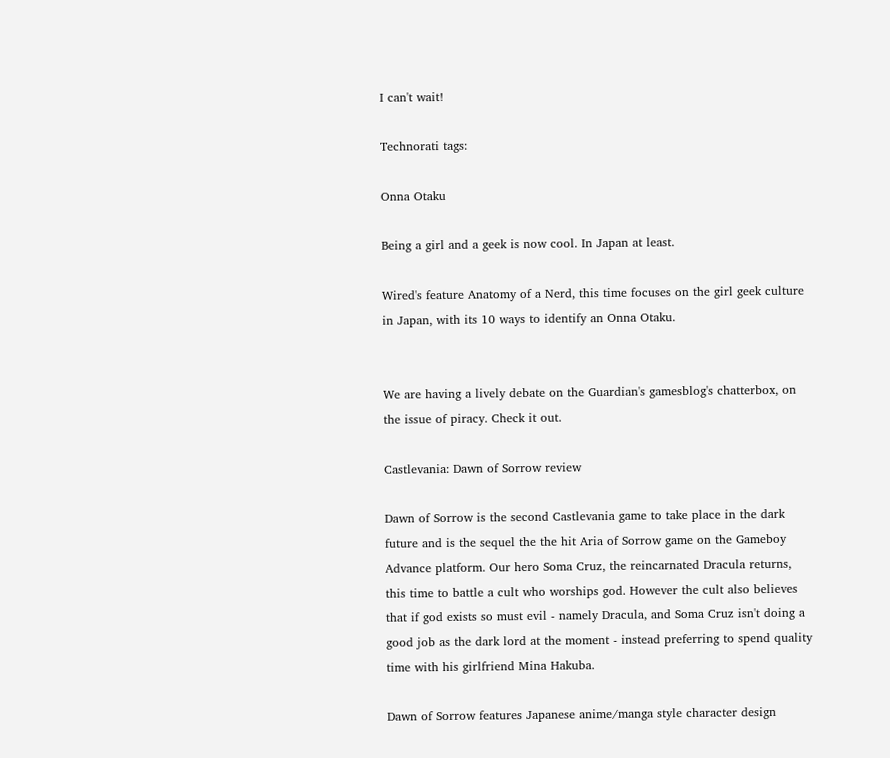I can't wait!

Technorati tags:

Onna Otaku

Being a girl and a geek is now cool. In Japan at least.

Wired's feature Anatomy of a Nerd, this time focuses on the girl geek culture in Japan, with its 10 ways to identify an Onna Otaku.


We are having a lively debate on the Guardian's gamesblog's chatterbox, on the issue of piracy. Check it out.

Castlevania: Dawn of Sorrow review

Dawn of Sorrow is the second Castlevania game to take place in the dark future and is the sequel the the hit Aria of Sorrow game on the Gameboy Advance platform. Our hero Soma Cruz, the reincarnated Dracula returns, this time to battle a cult who worships god. However the cult also believes that if god exists so must evil - namely Dracula, and Soma Cruz isn't doing a good job as the dark lord at the moment - instead preferring to spend quality time with his girlfriend Mina Hakuba.

Dawn of Sorrow features Japanese anime/manga style character design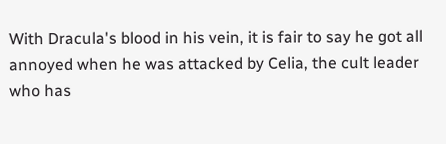With Dracula's blood in his vein, it is fair to say he got all annoyed when he was attacked by Celia, the cult leader who has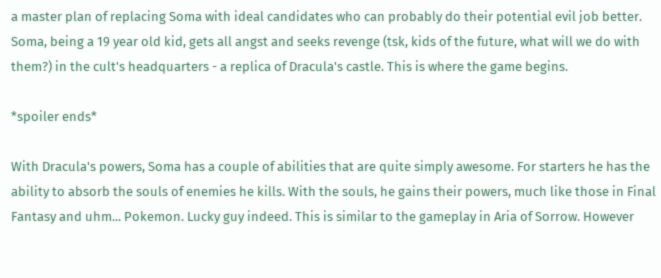a master plan of replacing Soma with ideal candidates who can probably do their potential evil job better. Soma, being a 19 year old kid, gets all angst and seeks revenge (tsk, kids of the future, what will we do with them?) in the cult's headquarters - a replica of Dracula's castle. This is where the game begins.

*spoiler ends*

With Dracula's powers, Soma has a couple of abilities that are quite simply awesome. For starters he has the ability to absorb the souls of enemies he kills. With the souls, he gains their powers, much like those in Final Fantasy and uhm... Pokemon. Lucky guy indeed. This is similar to the gameplay in Aria of Sorrow. However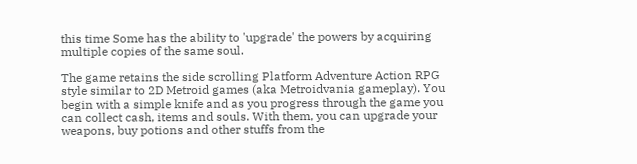this time Some has the ability to 'upgrade' the powers by acquiring multiple copies of the same soul.

The game retains the side scrolling Platform Adventure Action RPG style similar to 2D Metroid games (aka Metroidvania gameplay). You begin with a simple knife and as you progress through the game you can collect cash, items and souls. With them, you can upgrade your weapons, buy potions and other stuffs from the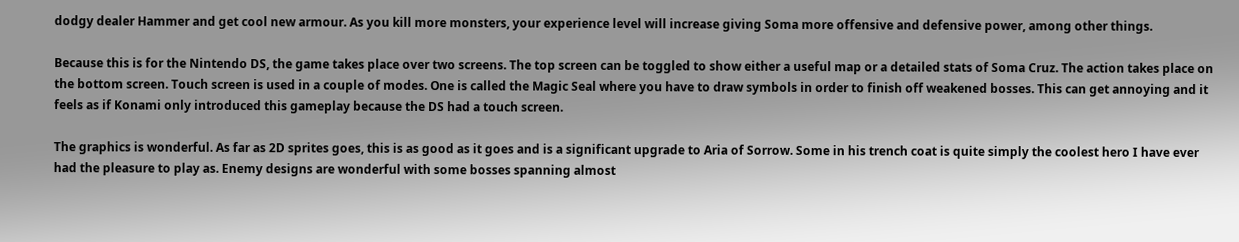dodgy dealer Hammer and get cool new armour. As you kill more monsters, your experience level will increase giving Soma more offensive and defensive power, among other things.

Because this is for the Nintendo DS, the game takes place over two screens. The top screen can be toggled to show either a useful map or a detailed stats of Soma Cruz. The action takes place on the bottom screen. Touch screen is used in a couple of modes. One is called the Magic Seal where you have to draw symbols in order to finish off weakened bosses. This can get annoying and it feels as if Konami only introduced this gameplay because the DS had a touch screen.

The graphics is wonderful. As far as 2D sprites goes, this is as good as it goes and is a significant upgrade to Aria of Sorrow. Some in his trench coat is quite simply the coolest hero I have ever had the pleasure to play as. Enemy designs are wonderful with some bosses spanning almost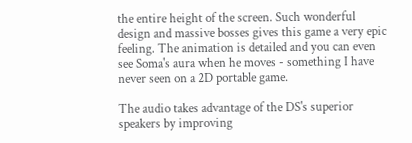the entire height of the screen. Such wonderful design and massive bosses gives this game a very epic feeling. The animation is detailed and you can even see Soma's aura when he moves - something I have never seen on a 2D portable game.

The audio takes advantage of the DS's superior speakers by improving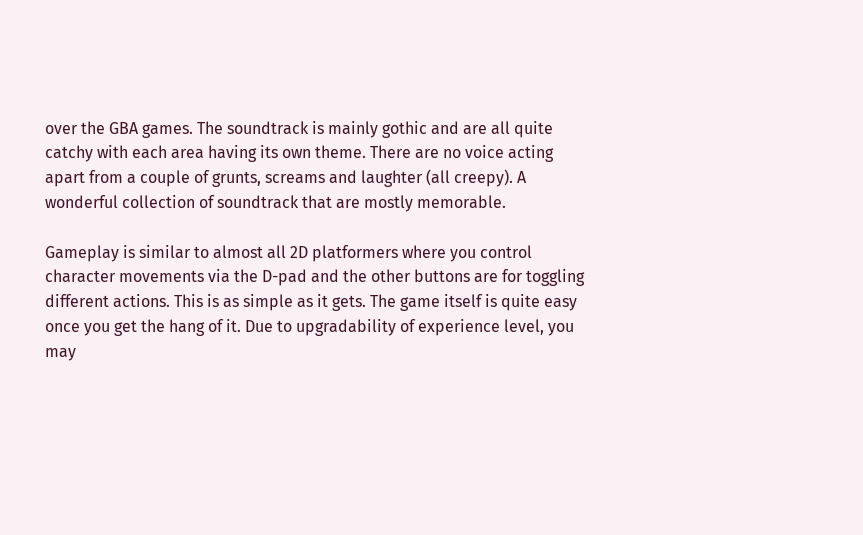over the GBA games. The soundtrack is mainly gothic and are all quite catchy with each area having its own theme. There are no voice acting apart from a couple of grunts, screams and laughter (all creepy). A wonderful collection of soundtrack that are mostly memorable.

Gameplay is similar to almost all 2D platformers where you control character movements via the D-pad and the other buttons are for toggling different actions. This is as simple as it gets. The game itself is quite easy once you get the hang of it. Due to upgradability of experience level, you may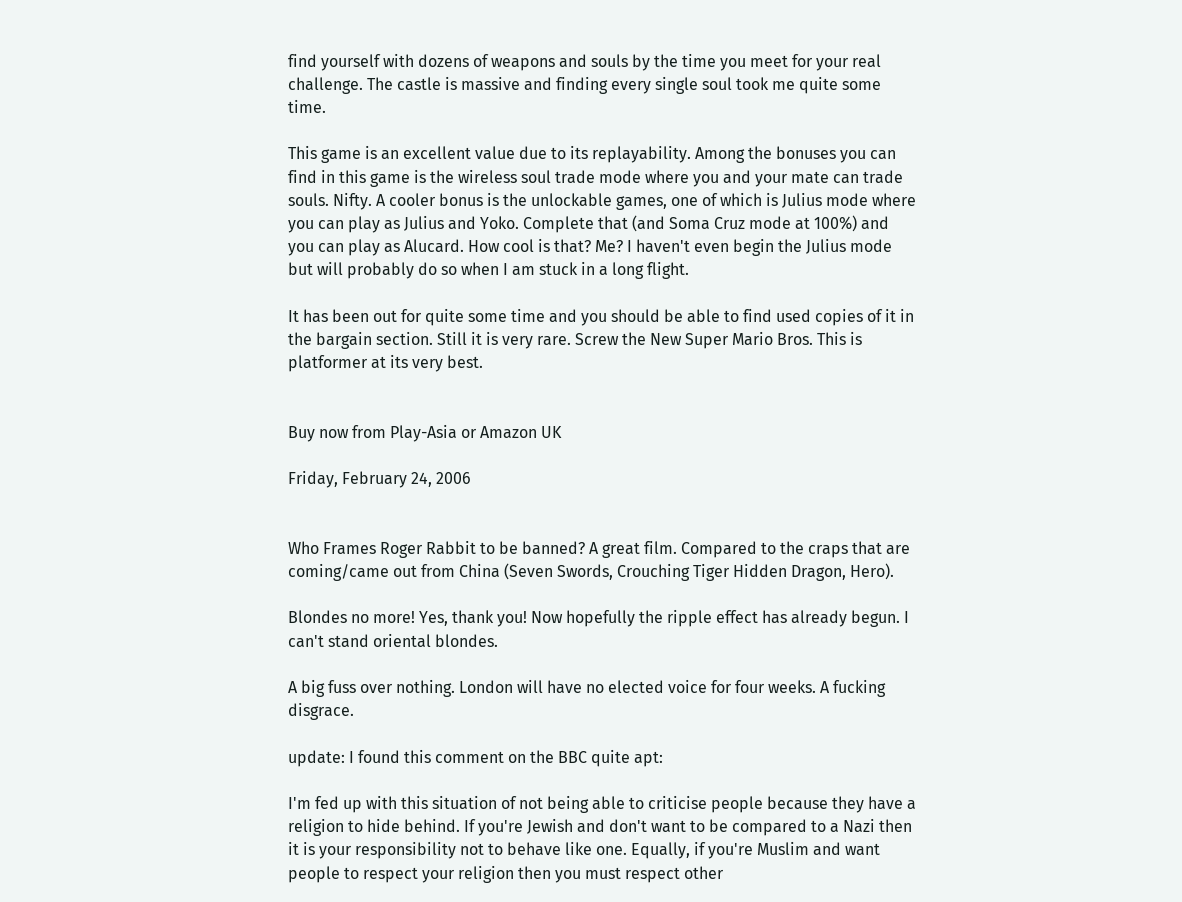find yourself with dozens of weapons and souls by the time you meet for your real challenge. The castle is massive and finding every single soul took me quite some time.

This game is an excellent value due to its replayability. Among the bonuses you can find in this game is the wireless soul trade mode where you and your mate can trade souls. Nifty. A cooler bonus is the unlockable games, one of which is Julius mode where you can play as Julius and Yoko. Complete that (and Soma Cruz mode at 100%) and you can play as Alucard. How cool is that? Me? I haven't even begin the Julius mode but will probably do so when I am stuck in a long flight.

It has been out for quite some time and you should be able to find used copies of it in the bargain section. Still it is very rare. Screw the New Super Mario Bros. This is platformer at its very best.


Buy now from Play-Asia or Amazon UK

Friday, February 24, 2006


Who Frames Roger Rabbit to be banned? A great film. Compared to the craps that are coming/came out from China (Seven Swords, Crouching Tiger Hidden Dragon, Hero).

Blondes no more! Yes, thank you! Now hopefully the ripple effect has already begun. I can't stand oriental blondes.

A big fuss over nothing. London will have no elected voice for four weeks. A fucking disgrace.

update: I found this comment on the BBC quite apt:

I'm fed up with this situation of not being able to criticise people because they have a religion to hide behind. If you're Jewish and don't want to be compared to a Nazi then it is your responsibility not to behave like one. Equally, if you're Muslim and want people to respect your religion then you must respect other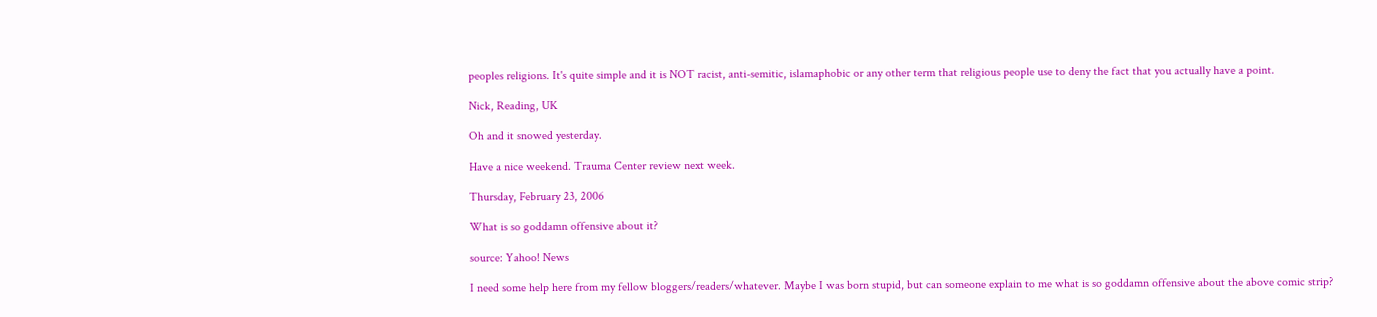peoples religions. It's quite simple and it is NOT racist, anti-semitic, islamaphobic or any other term that religious people use to deny the fact that you actually have a point.

Nick, Reading, UK

Oh and it snowed yesterday.

Have a nice weekend. Trauma Center review next week.

Thursday, February 23, 2006

What is so goddamn offensive about it?

source: Yahoo! News

I need some help here from my fellow bloggers/readers/whatever. Maybe I was born stupid, but can someone explain to me what is so goddamn offensive about the above comic strip?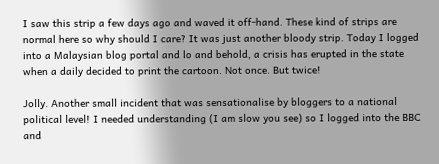I saw this strip a few days ago and waved it off-hand. These kind of strips are normal here so why should I care? It was just another bloody strip. Today I logged into a Malaysian blog portal and lo and behold, a crisis has erupted in the state when a daily decided to print the cartoon. Not once. But twice!

Jolly. Another small incident that was sensationalise by bloggers to a national political level! I needed understanding (I am slow you see) so I logged into the BBC and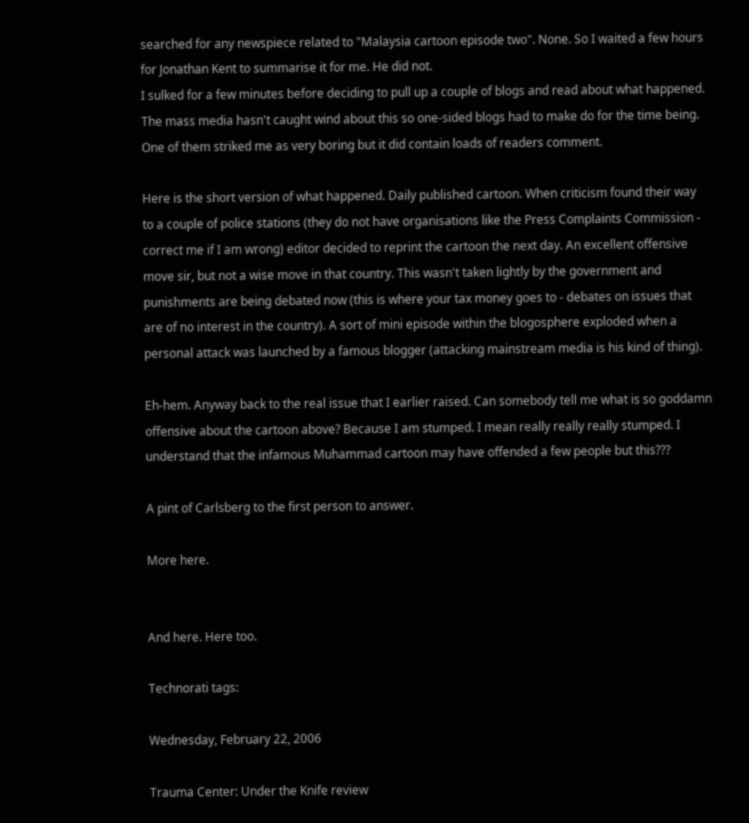searched for any newspiece related to "Malaysia cartoon episode two". None. So I waited a few hours for Jonathan Kent to summarise it for me. He did not.
I sulked for a few minutes before deciding to pull up a couple of blogs and read about what happened. The mass media hasn't caught wind about this so one-sided blogs had to make do for the time being. One of them striked me as very boring but it did contain loads of readers comment.

Here is the short version of what happened. Daily published cartoon. When criticism found their way to a couple of police stations (they do not have organisations like the Press Complaints Commission - correct me if I am wrong) editor decided to reprint the cartoon the next day. An excellent offensive move sir, but not a wise move in that country. This wasn't taken lightly by the government and punishments are being debated now (this is where your tax money goes to - debates on issues that are of no interest in the country). A sort of mini episode within the blogosphere exploded when a personal attack was launched by a famous blogger (attacking mainstream media is his kind of thing).

Eh-hem. Anyway back to the real issue that I earlier raised. Can somebody tell me what is so goddamn offensive about the cartoon above? Because I am stumped. I mean really really really stumped. I understand that the infamous Muhammad cartoon may have offended a few people but this???

A pint of Carlsberg to the first person to answer.

More here.


And here. Here too.

Technorati tags:

Wednesday, February 22, 2006

Trauma Center: Under the Knife review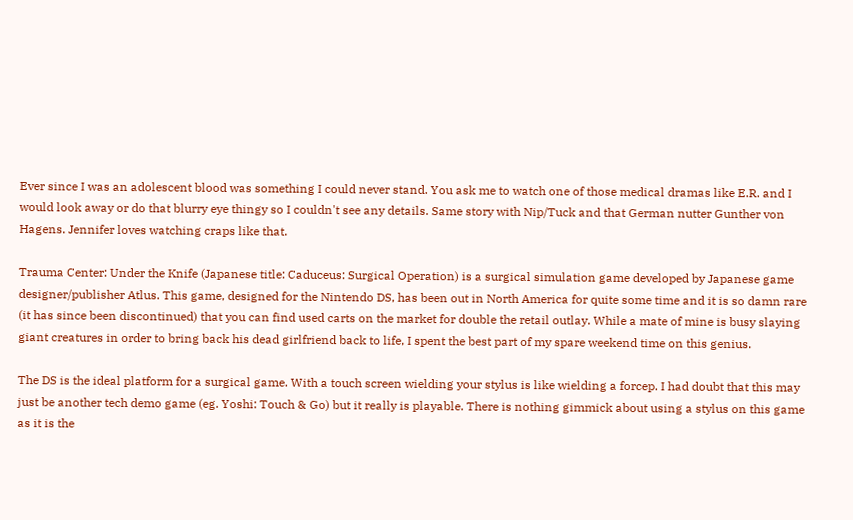Ever since I was an adolescent blood was something I could never stand. You ask me to watch one of those medical dramas like E.R. and I would look away or do that blurry eye thingy so I couldn't see any details. Same story with Nip/Tuck and that German nutter Gunther von Hagens. Jennifer loves watching craps like that.

Trauma Center: Under the Knife (Japanese title: Caduceus: Surgical Operation) is a surgical simulation game developed by Japanese game designer/publisher Atlus. This game, designed for the Nintendo DS, has been out in North America for quite some time and it is so damn rare (it has since been discontinued) that you can find used carts on the market for double the retail outlay. While a mate of mine is busy slaying giant creatures in order to bring back his dead girlfriend back to life, I spent the best part of my spare weekend time on this genius.

The DS is the ideal platform for a surgical game. With a touch screen wielding your stylus is like wielding a forcep. I had doubt that this may just be another tech demo game (eg. Yoshi: Touch & Go) but it really is playable. There is nothing gimmick about using a stylus on this game as it is the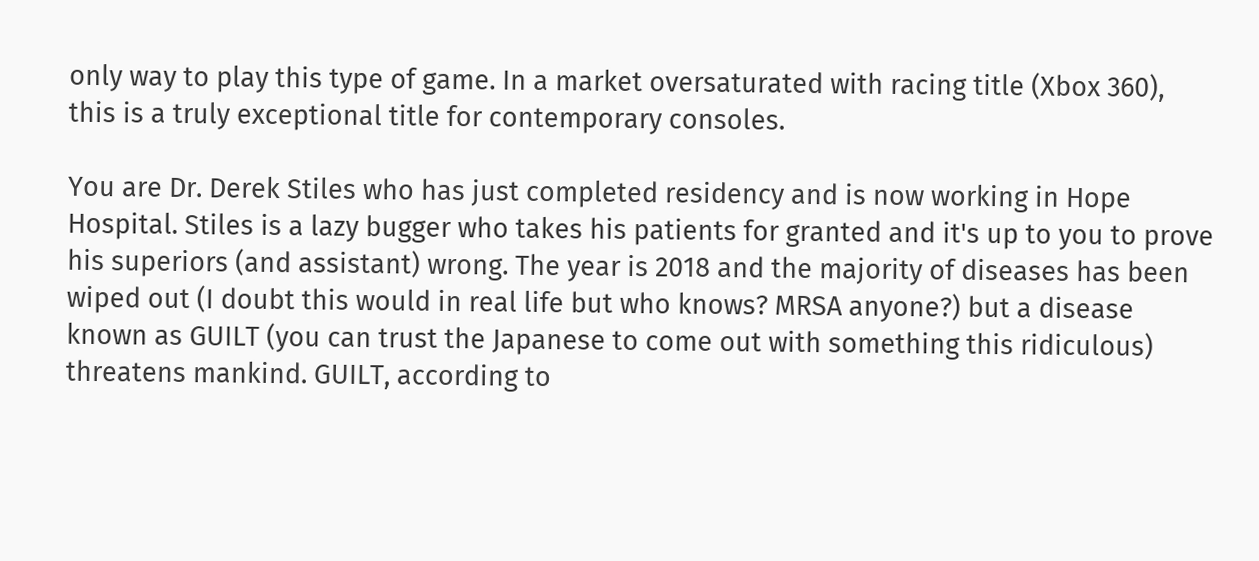only way to play this type of game. In a market oversaturated with racing title (Xbox 360), this is a truly exceptional title for contemporary consoles.

You are Dr. Derek Stiles who has just completed residency and is now working in Hope Hospital. Stiles is a lazy bugger who takes his patients for granted and it's up to you to prove his superiors (and assistant) wrong. The year is 2018 and the majority of diseases has been wiped out (I doubt this would in real life but who knows? MRSA anyone?) but a disease known as GUILT (you can trust the Japanese to come out with something this ridiculous) threatens mankind. GUILT, according to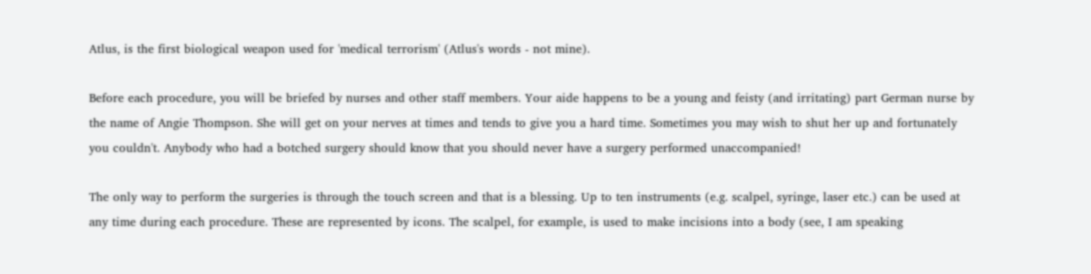Atlus, is the first biological weapon used for 'medical terrorism' (Atlus's words - not mine).

Before each procedure, you will be briefed by nurses and other staff members. Your aide happens to be a young and feisty (and irritating) part German nurse by the name of Angie Thompson. She will get on your nerves at times and tends to give you a hard time. Sometimes you may wish to shut her up and fortunately you couldn't. Anybody who had a botched surgery should know that you should never have a surgery performed unaccompanied!

The only way to perform the surgeries is through the touch screen and that is a blessing. Up to ten instruments (e.g. scalpel, syringe, laser etc.) can be used at any time during each procedure. These are represented by icons. The scalpel, for example, is used to make incisions into a body (see, I am speaking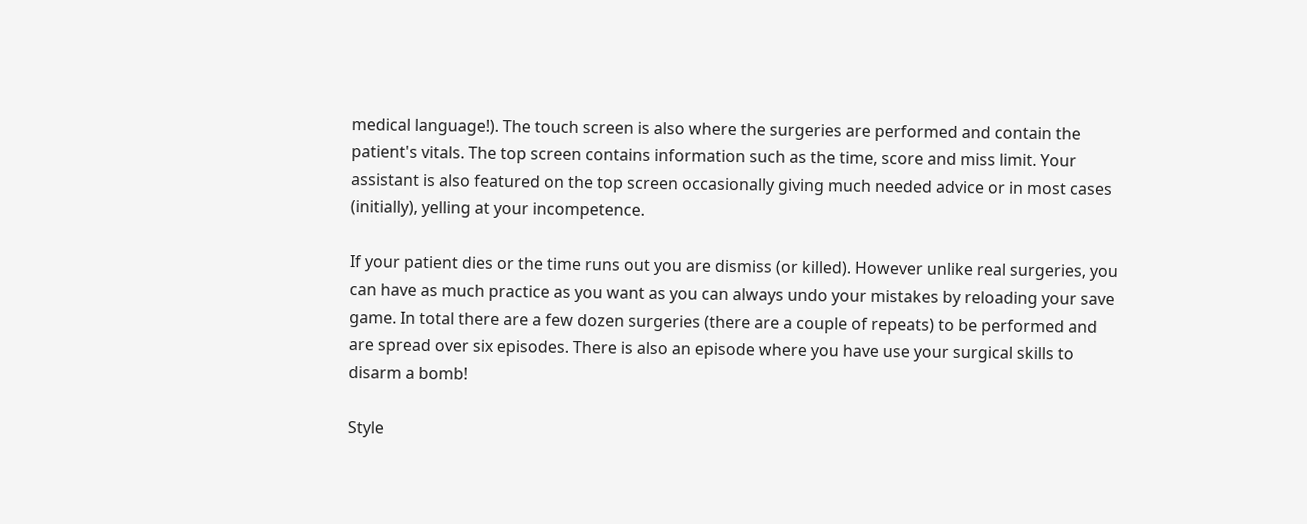medical language!). The touch screen is also where the surgeries are performed and contain the patient's vitals. The top screen contains information such as the time, score and miss limit. Your assistant is also featured on the top screen occasionally giving much needed advice or in most cases (initially), yelling at your incompetence.

If your patient dies or the time runs out you are dismiss (or killed). However unlike real surgeries, you can have as much practice as you want as you can always undo your mistakes by reloading your save game. In total there are a few dozen surgeries (there are a couple of repeats) to be performed and are spread over six episodes. There is also an episode where you have use your surgical skills to disarm a bomb!

Style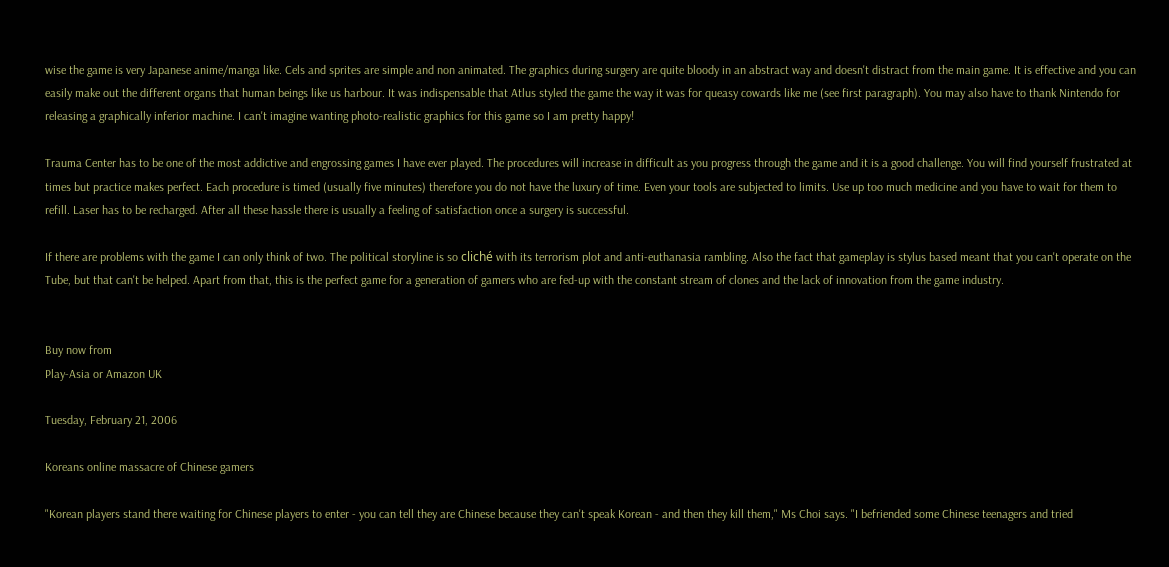wise the game is very Japanese anime/manga like. Cels and sprites are simple and non animated. The graphics during surgery are quite bloody in an abstract way and doesn't distract from the main game. It is effective and you can easily make out the different organs that human beings like us harbour. It was indispensable that Atlus styled the game the way it was for queasy cowards like me (see first paragraph). You may also have to thank Nintendo for releasing a graphically inferior machine. I can't imagine wanting photo-realistic graphics for this game so I am pretty happy!

Trauma Center has to be one of the most addictive and engrossing games I have ever played. The procedures will increase in difficult as you progress through the game and it is a good challenge. You will find yourself frustrated at times but practice makes perfect. Each procedure is timed (usually five minutes) therefore you do not have the luxury of time. Even your tools are subjected to limits. Use up too much medicine and you have to wait for them to refill. Laser has to be recharged. After all these hassle there is usually a feeling of satisfaction once a surgery is successful.

If there are problems with the game I can only think of two. The political storyline is so cliché with its terrorism plot and anti-euthanasia rambling. Also the fact that gameplay is stylus based meant that you can't operate on the Tube, but that can't be helped. Apart from that, this is the perfect game for a generation of gamers who are fed-up with the constant stream of clones and the lack of innovation from the game industry.


Buy now from
Play-Asia or Amazon UK

Tuesday, February 21, 2006

Koreans online massacre of Chinese gamers

"Korean players stand there waiting for Chinese players to enter - you can tell they are Chinese because they can't speak Korean - and then they kill them," Ms Choi says. "I befriended some Chinese teenagers and tried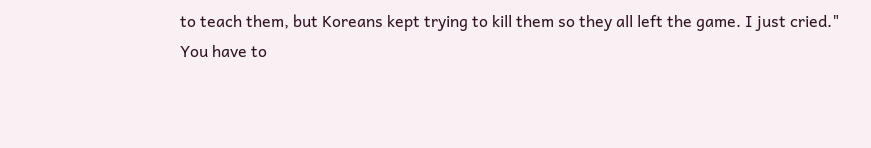to teach them, but Koreans kept trying to kill them so they all left the game. I just cried."
You have to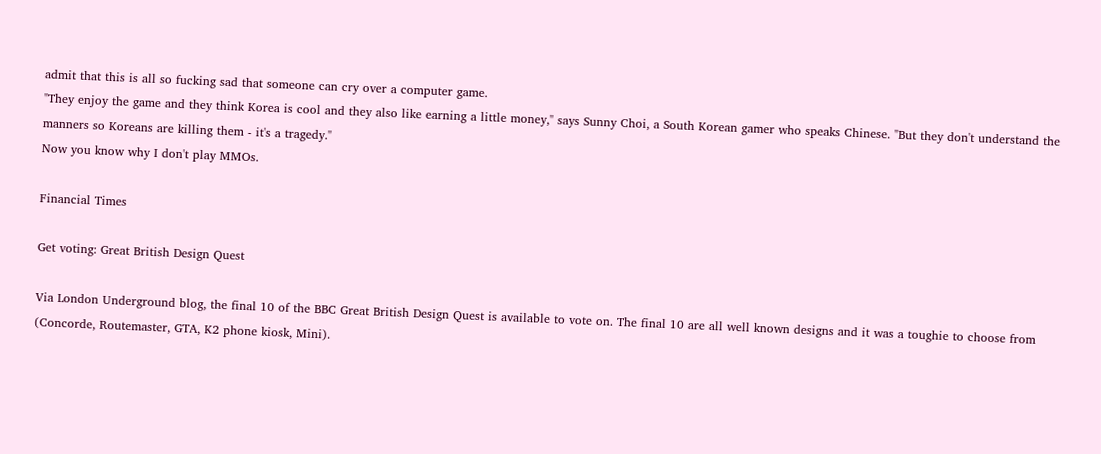admit that this is all so fucking sad that someone can cry over a computer game.
"They enjoy the game and they think Korea is cool and they also like earning a little money," says Sunny Choi, a South Korean gamer who speaks Chinese. "But they don't understand the manners so Koreans are killing them - it's a tragedy."
Now you know why I don't play MMOs.

Financial Times

Get voting: Great British Design Quest

Via London Underground blog, the final 10 of the BBC Great British Design Quest is available to vote on. The final 10 are all well known designs and it was a toughie to choose from (Concorde, Routemaster, GTA, K2 phone kiosk, Mini).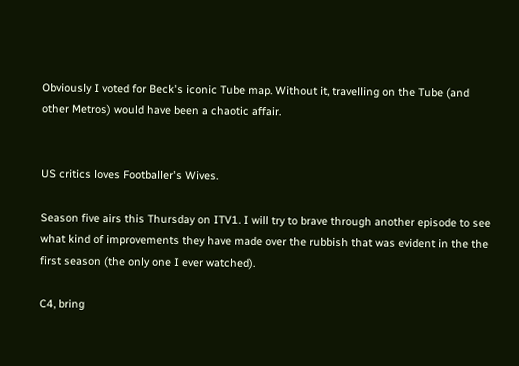Obviously I voted for Beck's iconic Tube map. Without it, travelling on the Tube (and other Metros) would have been a chaotic affair.


US critics loves Footballer's Wives.

Season five airs this Thursday on ITV1. I will try to brave through another episode to see what kind of improvements they have made over the rubbish that was evident in the the first season (the only one I ever watched).

C4, bring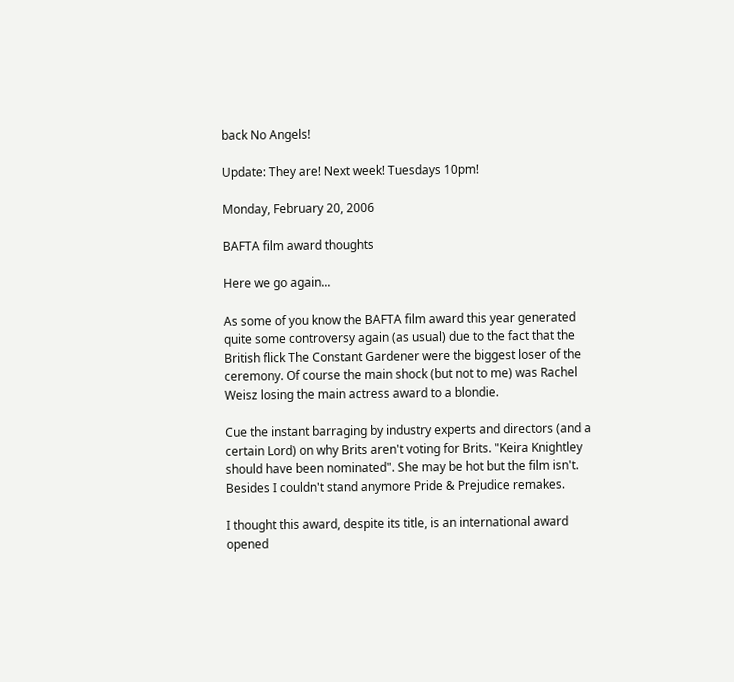back No Angels!

Update: They are! Next week! Tuesdays 10pm!

Monday, February 20, 2006

BAFTA film award thoughts

Here we go again...

As some of you know the BAFTA film award this year generated quite some controversy again (as usual) due to the fact that the British flick The Constant Gardener were the biggest loser of the ceremony. Of course the main shock (but not to me) was Rachel Weisz losing the main actress award to a blondie.

Cue the instant barraging by industry experts and directors (and a certain Lord) on why Brits aren't voting for Brits. "Keira Knightley should have been nominated". She may be hot but the film isn't. Besides I couldn't stand anymore Pride & Prejudice remakes.

I thought this award, despite its title, is an international award opened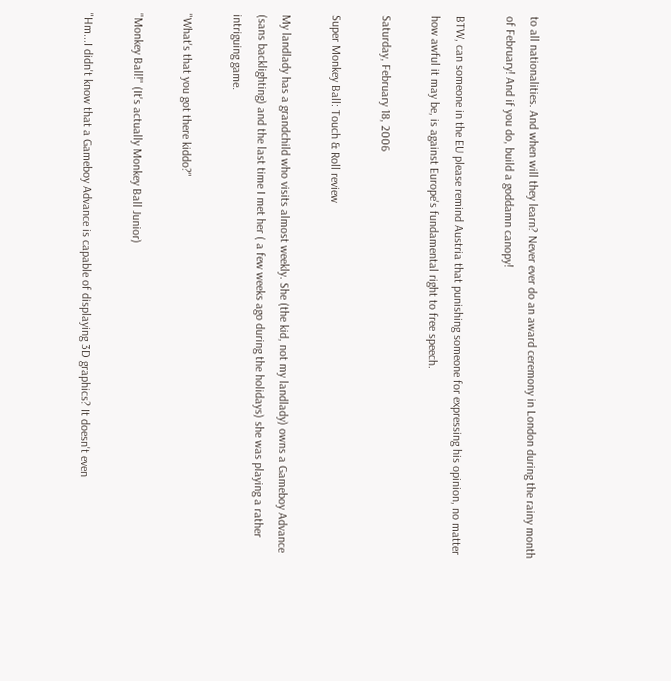to all nationalities. And when will they learn? Never ever do an award ceremony in London during the rainy month of February! And if you do, build a goddamn canopy!

BTW, can someone in the EU please remind Austria that punishing someone for expressing his opinion, no matter how awful it may be, is against Europe's fundamental right to free speech.

Saturday, February 18, 2006

Super Monkey Ball: Touch & Roll review

My landlady has a grandchild who visits almost weekly. She (the kid, not my landlady) owns a Gameboy Advance (sans backlighting) and the last time I met her ( a few weeks ago during the holidays) she was playing a rather intriguing game.

"What's that you got there kiddo?"

"Monkey Ball!" (It's actually Monkey Ball Junior)

"Hm...I didn't know that a Gameboy Advance is capable of displaying 3D graphics? It doesn't even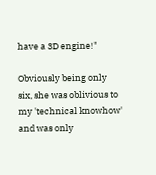have a 3D engine!"

Obviously being only six, she was oblivious to my 'technical knowhow' and was only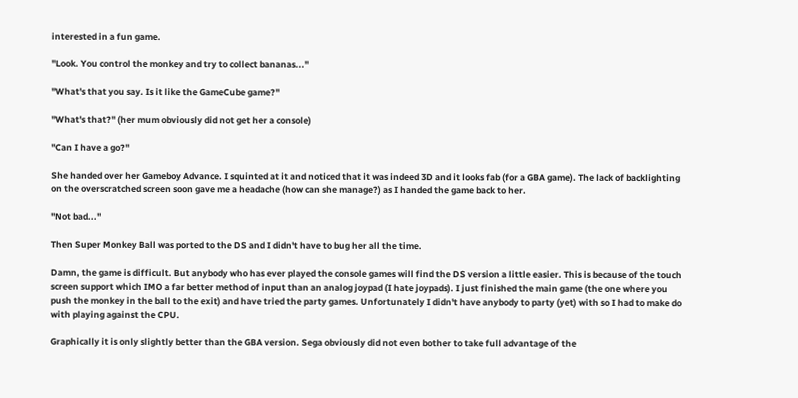interested in a fun game.

"Look. You control the monkey and try to collect bananas..."

"What's that you say. Is it like the GameCube game?"

"What's that?" (her mum obviously did not get her a console)

"Can I have a go?"

She handed over her Gameboy Advance. I squinted at it and noticed that it was indeed 3D and it looks fab (for a GBA game). The lack of backlighting on the overscratched screen soon gave me a headache (how can she manage?) as I handed the game back to her.

"Not bad..."

Then Super Monkey Ball was ported to the DS and I didn't have to bug her all the time.

Damn, the game is difficult. But anybody who has ever played the console games will find the DS version a little easier. This is because of the touch screen support which IMO a far better method of input than an analog joypad (I hate joypads). I just finished the main game (the one where you push the monkey in the ball to the exit) and have tried the party games. Unfortunately I didn't have anybody to party (yet) with so I had to make do with playing against the CPU.

Graphically it is only slightly better than the GBA version. Sega obviously did not even bother to take full advantage of the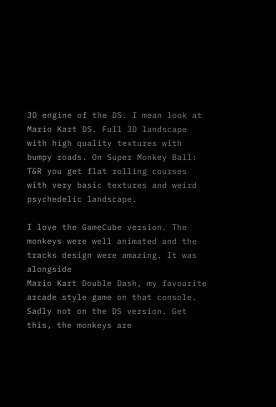3D engine of the DS. I mean look at Mario Kart DS. Full 3D landscape with high quality textures with bumpy roads. On Super Monkey Ball: T&R you get flat rolling courses with very basic textures and weird psychedelic landscape.

I love the GameCube version. The monkeys were well animated and the tracks design were amazing. It was alongside
Mario Kart Double Dash, my favourite arcade style game on that console. Sadly not on the DS version. Get this, the monkeys are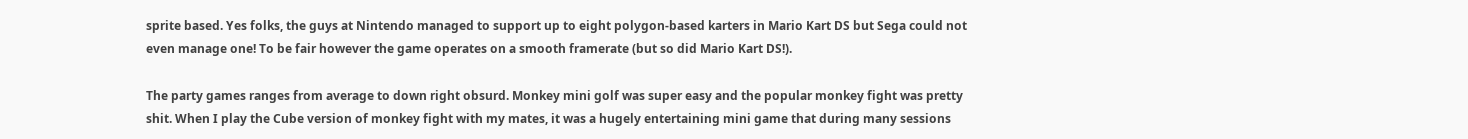sprite based. Yes folks, the guys at Nintendo managed to support up to eight polygon-based karters in Mario Kart DS but Sega could not even manage one! To be fair however the game operates on a smooth framerate (but so did Mario Kart DS!).

The party games ranges from average to down right obsurd. Monkey mini golf was super easy and the popular monkey fight was pretty shit. When I play the Cube version of monkey fight with my mates, it was a hugely entertaining mini game that during many sessions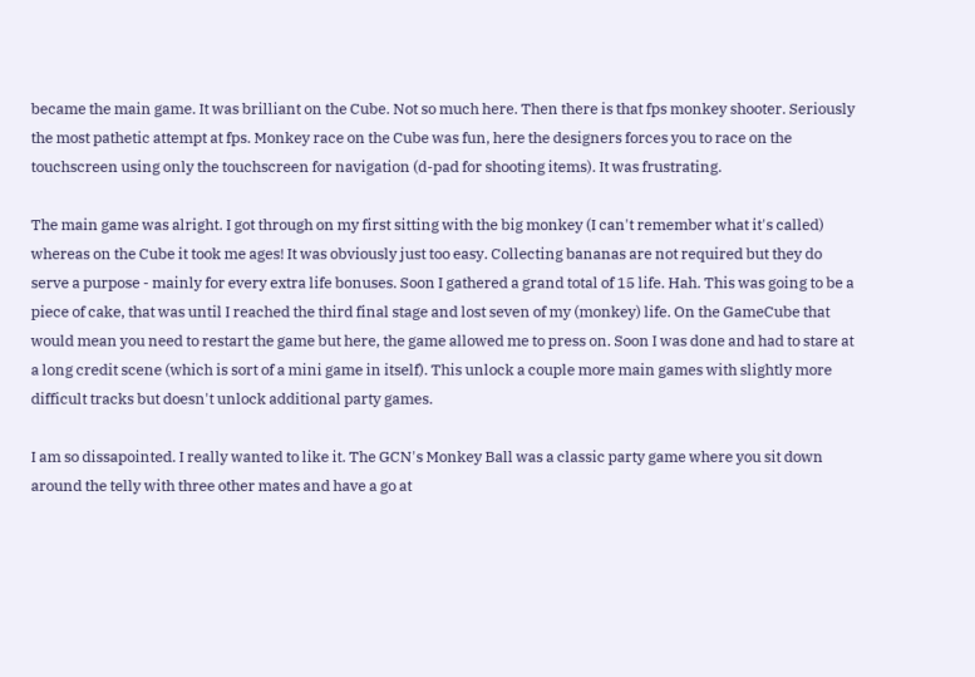became the main game. It was brilliant on the Cube. Not so much here. Then there is that fps monkey shooter. Seriously the most pathetic attempt at fps. Monkey race on the Cube was fun, here the designers forces you to race on the touchscreen using only the touchscreen for navigation (d-pad for shooting items). It was frustrating.

The main game was alright. I got through on my first sitting with the big monkey (I can't remember what it's called) whereas on the Cube it took me ages! It was obviously just too easy. Collecting bananas are not required but they do serve a purpose - mainly for every extra life bonuses. Soon I gathered a grand total of 15 life. Hah. This was going to be a piece of cake, that was until I reached the third final stage and lost seven of my (monkey) life. On the GameCube that would mean you need to restart the game but here, the game allowed me to press on. Soon I was done and had to stare at a long credit scene (which is sort of a mini game in itself). This unlock a couple more main games with slightly more difficult tracks but doesn't unlock additional party games.

I am so dissapointed. I really wanted to like it. The GCN's Monkey Ball was a classic party game where you sit down around the telly with three other mates and have a go at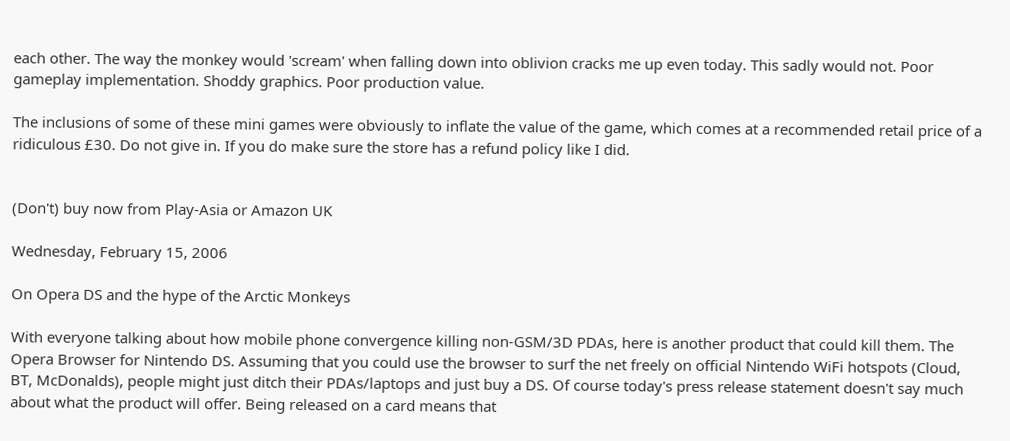each other. The way the monkey would 'scream' when falling down into oblivion cracks me up even today. This sadly would not. Poor gameplay implementation. Shoddy graphics. Poor production value.

The inclusions of some of these mini games were obviously to inflate the value of the game, which comes at a recommended retail price of a ridiculous £30. Do not give in. If you do make sure the store has a refund policy like I did.


(Don't) buy now from Play-Asia or Amazon UK

Wednesday, February 15, 2006

On Opera DS and the hype of the Arctic Monkeys

With everyone talking about how mobile phone convergence killing non-GSM/3D PDAs, here is another product that could kill them. The Opera Browser for Nintendo DS. Assuming that you could use the browser to surf the net freely on official Nintendo WiFi hotspots (Cloud, BT, McDonalds), people might just ditch their PDAs/laptops and just buy a DS. Of course today's press release statement doesn't say much about what the product will offer. Being released on a card means that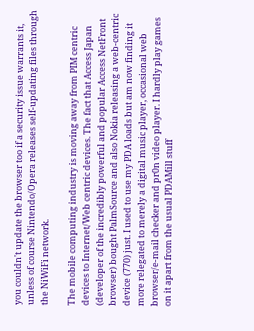you couldn't update the browser too if a security issue warrants it, unless of course Nintendo/Opera releases self-updating files through the NiWiFi network.

The mobile computing industry is moving away from PIM centric devices to Internet/Web centric devices. The fact that Access Japan (developer of the incredibly powerful and popular Access NetFront browser) bought PalmSource and also Nokia releasing a web-centric device (770) just. I used to use my PDA loads but am now finding it more relegated to merely a digital music player, occasional web browser/e-mail checker and pr0n video player. I hardly play games on it apart from the usual PDAMill stuff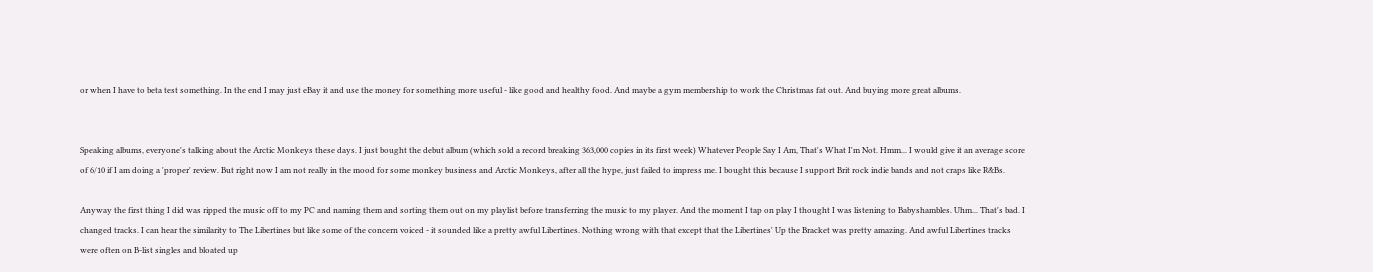or when I have to beta test something. In the end I may just eBay it and use the money for something more useful - like good and healthy food. And maybe a gym membership to work the Christmas fat out. And buying more great albums.


Speaking albums, everyone's talking about the Arctic Monkeys these days. I just bought the debut album (which sold a record breaking 363,000 copies in its first week) Whatever People Say I Am, That's What I'm Not. Hmm... I would give it an average score of 6/10 if I am doing a 'proper' review. But right now I am not really in the mood for some monkey business and Arctic Monkeys, after all the hype, just failed to impress me. I bought this because I support Brit rock indie bands and not craps like R&Bs.

Anyway the first thing I did was ripped the music off to my PC and naming them and sorting them out on my playlist before transferring the music to my player. And the moment I tap on play I thought I was listening to Babyshambles. Uhm... That's bad. I changed tracks. I can hear the similarity to The Libertines but like some of the concern voiced - it sounded like a pretty awful Libertines. Nothing wrong with that except that the Libertines' Up the Bracket was pretty amazing. And awful Libertines tracks were often on B-list singles and bloated up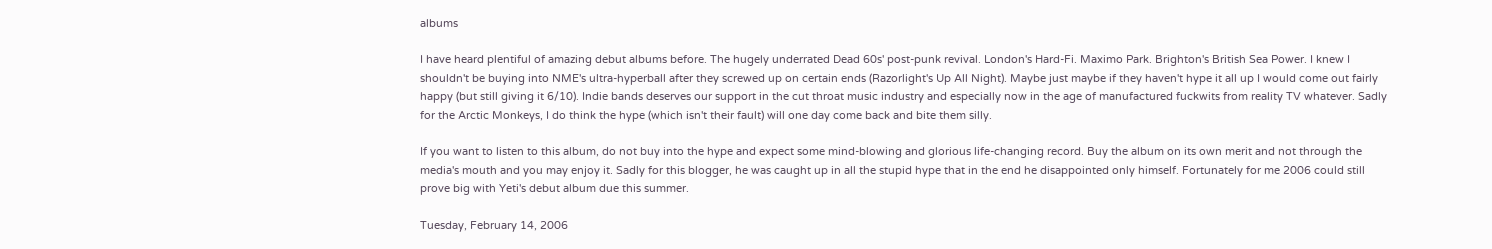albums

I have heard plentiful of amazing debut albums before. The hugely underrated Dead 60s' post-punk revival. London's Hard-Fi. Maximo Park. Brighton's British Sea Power. I knew I shouldn't be buying into NME's ultra-hyperball after they screwed up on certain ends (Razorlight's Up All Night). Maybe just maybe if they haven't hype it all up I would come out fairly happy (but still giving it 6/10). Indie bands deserves our support in the cut throat music industry and especially now in the age of manufactured fuckwits from reality TV whatever. Sadly for the Arctic Monkeys, I do think the hype (which isn't their fault) will one day come back and bite them silly.

If you want to listen to this album, do not buy into the hype and expect some mind-blowing and glorious life-changing record. Buy the album on its own merit and not through the media's mouth and you may enjoy it. Sadly for this blogger, he was caught up in all the stupid hype that in the end he disappointed only himself. Fortunately for me 2006 could still prove big with Yeti's debut album due this summer.

Tuesday, February 14, 2006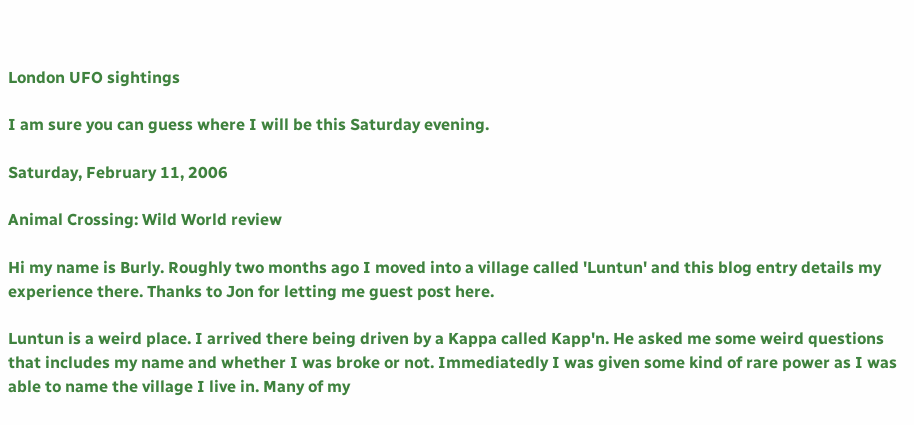London UFO sightings

I am sure you can guess where I will be this Saturday evening.

Saturday, February 11, 2006

Animal Crossing: Wild World review

Hi my name is Burly. Roughly two months ago I moved into a village called 'Luntun' and this blog entry details my experience there. Thanks to Jon for letting me guest post here.

Luntun is a weird place. I arrived there being driven by a Kappa called Kapp'n. He asked me some weird questions that includes my name and whether I was broke or not. Immediatedly I was given some kind of rare power as I was able to name the village I live in. Many of my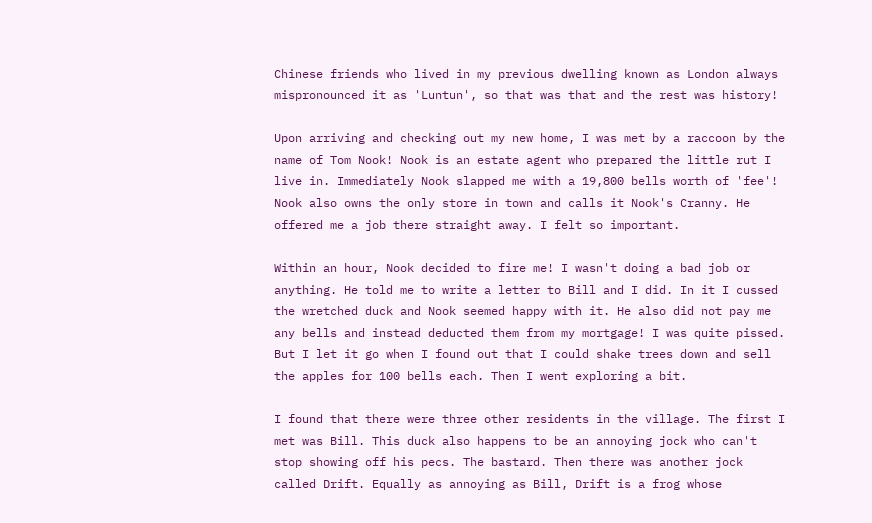Chinese friends who lived in my previous dwelling known as London always mispronounced it as 'Luntun', so that was that and the rest was history!

Upon arriving and checking out my new home, I was met by a raccoon by the name of Tom Nook! Nook is an estate agent who prepared the little rut I live in. Immediately Nook slapped me with a 19,800 bells worth of 'fee'! Nook also owns the only store in town and calls it Nook's Cranny. He offered me a job there straight away. I felt so important.

Within an hour, Nook decided to fire me! I wasn't doing a bad job or anything. He told me to write a letter to Bill and I did. In it I cussed the wretched duck and Nook seemed happy with it. He also did not pay me any bells and instead deducted them from my mortgage! I was quite pissed. But I let it go when I found out that I could shake trees down and sell the apples for 100 bells each. Then I went exploring a bit.

I found that there were three other residents in the village. The first I met was Bill. This duck also happens to be an annoying jock who can't stop showing off his pecs. The bastard. Then there was another jock called Drift. Equally as annoying as Bill, Drift is a frog whose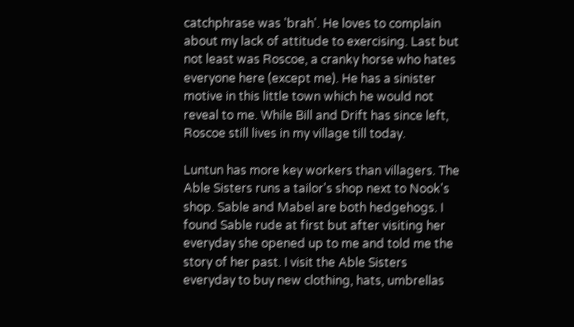catchphrase was 'brah'. He loves to complain about my lack of attitude to exercising. Last but not least was Roscoe, a cranky horse who hates everyone here (except me). He has a sinister motive in this little town which he would not reveal to me. While Bill and Drift has since left, Roscoe still lives in my village till today.

Luntun has more key workers than villagers. The Able Sisters runs a tailor's shop next to Nook's shop. Sable and Mabel are both hedgehogs. I found Sable rude at first but after visiting her everyday she opened up to me and told me the story of her past. I visit the Able Sisters everyday to buy new clothing, hats, umbrellas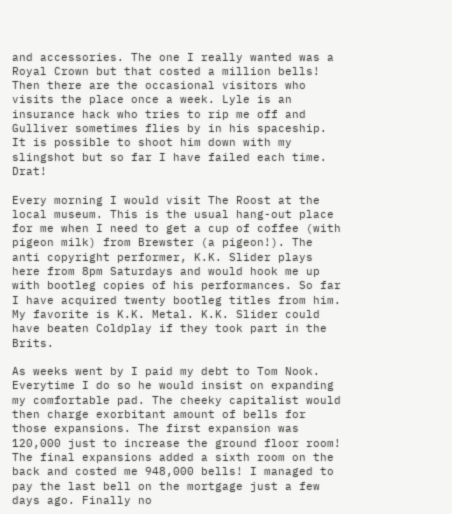and accessories. The one I really wanted was a Royal Crown but that costed a million bells! Then there are the occasional visitors who visits the place once a week. Lyle is an insurance hack who tries to rip me off and Gulliver sometimes flies by in his spaceship. It is possible to shoot him down with my slingshot but so far I have failed each time. Drat!

Every morning I would visit The Roost at the local museum. This is the usual hang-out place for me when I need to get a cup of coffee (with pigeon milk) from Brewster (a pigeon!). The anti copyright performer, K.K. Slider plays here from 8pm Saturdays and would hook me up with bootleg copies of his performances. So far I have acquired twenty bootleg titles from him. My favorite is K.K. Metal. K.K. Slider could have beaten Coldplay if they took part in the Brits.

As weeks went by I paid my debt to Tom Nook. Everytime I do so he would insist on expanding my comfortable pad. The cheeky capitalist would then charge exorbitant amount of bells for those expansions. The first expansion was 120,000 just to increase the ground floor room! The final expansions added a sixth room on the back and costed me 948,000 bells! I managed to pay the last bell on the mortgage just a few days ago. Finally no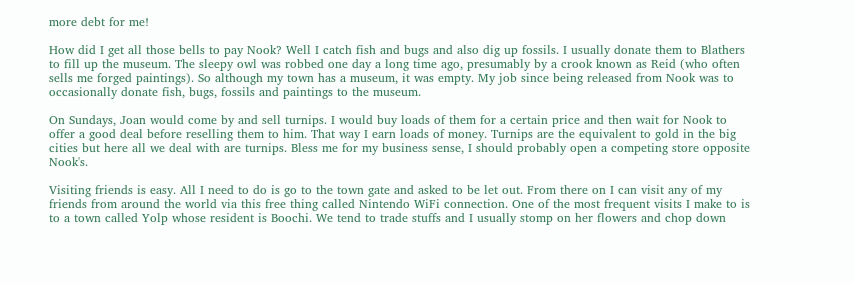more debt for me!

How did I get all those bells to pay Nook? Well I catch fish and bugs and also dig up fossils. I usually donate them to Blathers to fill up the museum. The sleepy owl was robbed one day a long time ago, presumably by a crook known as Reid (who often sells me forged paintings). So although my town has a museum, it was empty. My job since being released from Nook was to occasionally donate fish, bugs, fossils and paintings to the museum.

On Sundays, Joan would come by and sell turnips. I would buy loads of them for a certain price and then wait for Nook to offer a good deal before reselling them to him. That way I earn loads of money. Turnips are the equivalent to gold in the big cities but here all we deal with are turnips. Bless me for my business sense, I should probably open a competing store opposite Nook's.

Visiting friends is easy. All I need to do is go to the town gate and asked to be let out. From there on I can visit any of my friends from around the world via this free thing called Nintendo WiFi connection. One of the most frequent visits I make to is to a town called Yolp whose resident is Boochi. We tend to trade stuffs and I usually stomp on her flowers and chop down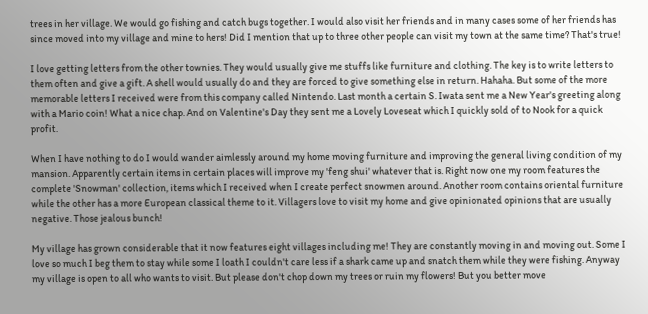trees in her village. We would go fishing and catch bugs together. I would also visit her friends and in many cases some of her friends has since moved into my village and mine to hers! Did I mention that up to three other people can visit my town at the same time? That's true!

I love getting letters from the other townies. They would usually give me stuffs like furniture and clothing. The key is to write letters to them often and give a gift. A shell would usually do and they are forced to give something else in return. Hahaha. But some of the more memorable letters I received were from this company called Nintendo. Last month a certain S. Iwata sent me a New Year's greeting along with a Mario coin! What a nice chap. And on Valentine's Day they sent me a Lovely Loveseat which I quickly sold of to Nook for a quick profit.

When I have nothing to do I would wander aimlessly around my home moving furniture and improving the general living condition of my mansion. Apparently certain items in certain places will improve my 'feng shui' whatever that is. Right now one my room features the complete 'Snowman' collection, items which I received when I create perfect snowmen around. Another room contains oriental furniture while the other has a more European classical theme to it. Villagers love to visit my home and give opinionated opinions that are usually negative. Those jealous bunch!

My village has grown considerable that it now features eight villages including me! They are constantly moving in and moving out. Some I love so much I beg them to stay while some I loath I couldn't care less if a shark came up and snatch them while they were fishing. Anyway my village is open to all who wants to visit. But please don't chop down my trees or ruin my flowers! But you better move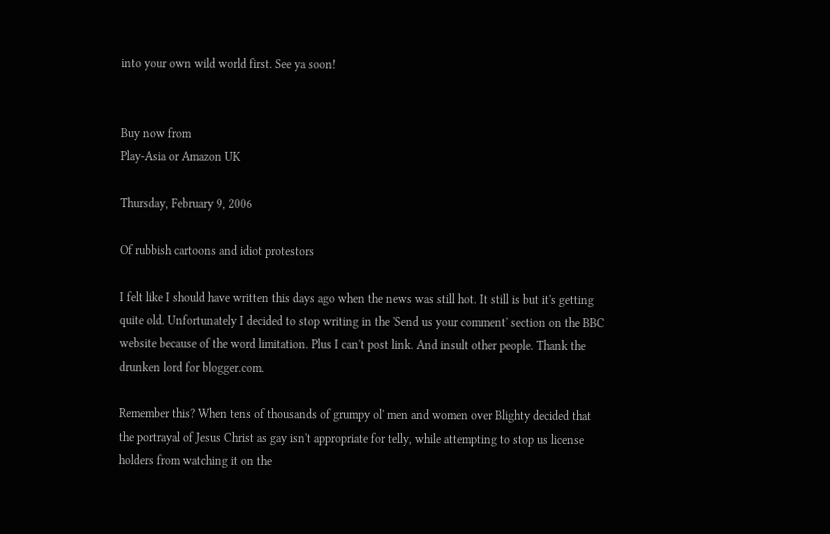into your own wild world first. See ya soon!


Buy now from
Play-Asia or Amazon UK

Thursday, February 9, 2006

Of rubbish cartoons and idiot protestors

I felt like I should have written this days ago when the news was still hot. It still is but it's getting quite old. Unfortunately I decided to stop writing in the 'Send us your comment' section on the BBC website because of the word limitation. Plus I can't post link. And insult other people. Thank the drunken lord for blogger.com.

Remember this? When tens of thousands of grumpy ol' men and women over Blighty decided that the portrayal of Jesus Christ as gay isn't appropriate for telly, while attempting to stop us license holders from watching it on the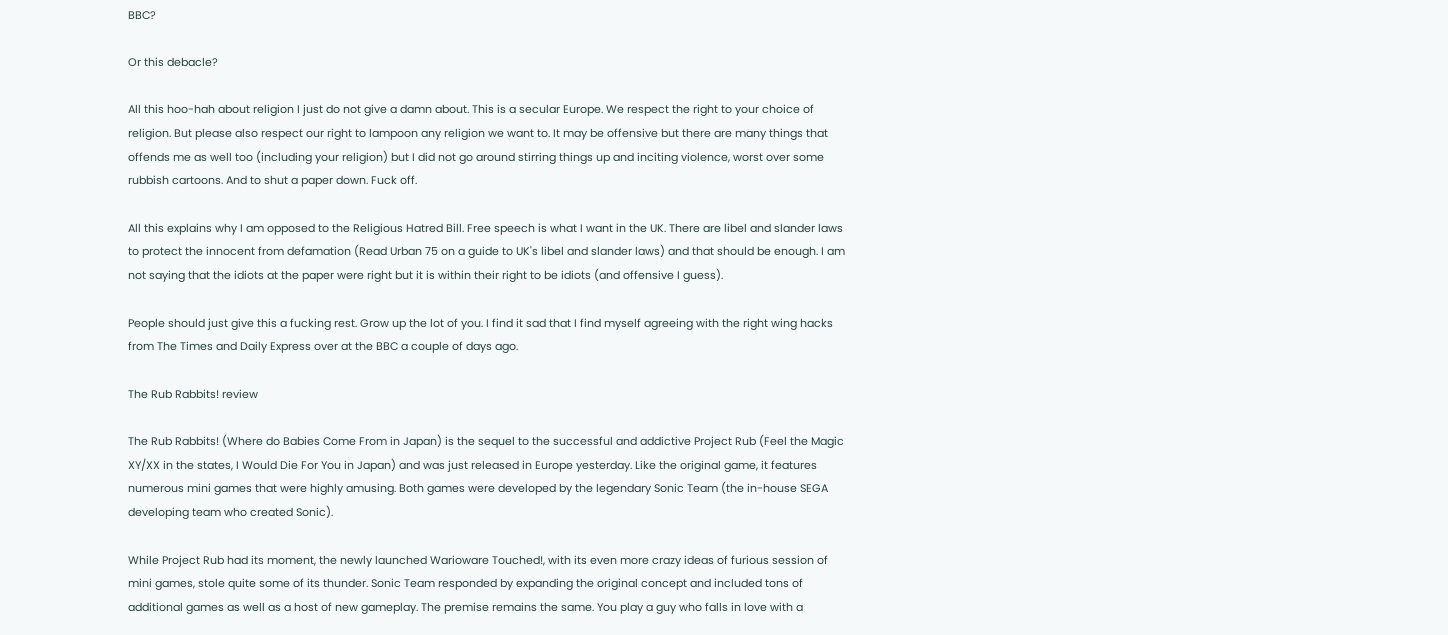BBC?

Or this debacle?

All this hoo-hah about religion I just do not give a damn about. This is a secular Europe. We respect the right to your choice of religion. But please also respect our right to lampoon any religion we want to. It may be offensive but there are many things that offends me as well too (including your religion) but I did not go around stirring things up and inciting violence, worst over some rubbish cartoons. And to shut a paper down. Fuck off.

All this explains why I am opposed to the Religious Hatred Bill. Free speech is what I want in the UK. There are libel and slander laws to protect the innocent from defamation (Read Urban 75 on a guide to UK's libel and slander laws) and that should be enough. I am not saying that the idiots at the paper were right but it is within their right to be idiots (and offensive I guess).

People should just give this a fucking rest. Grow up the lot of you. I find it sad that I find myself agreeing with the right wing hacks from The Times and Daily Express over at the BBC a couple of days ago.

The Rub Rabbits! review

The Rub Rabbits! (Where do Babies Come From in Japan) is the sequel to the successful and addictive Project Rub (Feel the Magic XY/XX in the states, I Would Die For You in Japan) and was just released in Europe yesterday. Like the original game, it features numerous mini games that were highly amusing. Both games were developed by the legendary Sonic Team (the in-house SEGA developing team who created Sonic).

While Project Rub had its moment, the newly launched Warioware Touched!, with its even more crazy ideas of furious session of mini games, stole quite some of its thunder. Sonic Team responded by expanding the original concept and included tons of additional games as well as a host of new gameplay. The premise remains the same. You play a guy who falls in love with a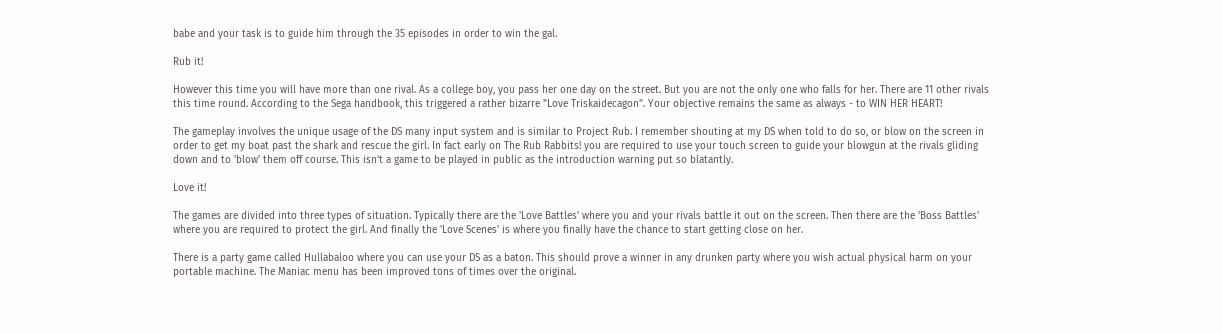babe and your task is to guide him through the 35 episodes in order to win the gal.

Rub it!

However this time you will have more than one rival. As a college boy, you pass her one day on the street. But you are not the only one who falls for her. There are 11 other rivals this time round. According to the Sega handbook, this triggered a rather bizarre "Love Triskaidecagon". Your objective remains the same as always - to WIN HER HEART!

The gameplay involves the unique usage of the DS many input system and is similar to Project Rub. I remember shouting at my DS when told to do so, or blow on the screen in order to get my boat past the shark and rescue the girl. In fact early on The Rub Rabbits! you are required to use your touch screen to guide your blowgun at the rivals gliding down and to 'blow' them off course. This isn't a game to be played in public as the introduction warning put so blatantly.

Love it!

The games are divided into three types of situation. Typically there are the 'Love Battles' where you and your rivals battle it out on the screen. Then there are the 'Boss Battles' where you are required to protect the girl. And finally the 'Love Scenes' is where you finally have the chance to start getting close on her.

There is a party game called Hullabaloo where you can use your DS as a baton. This should prove a winner in any drunken party where you wish actual physical harm on your portable machine. The Maniac menu has been improved tons of times over the original.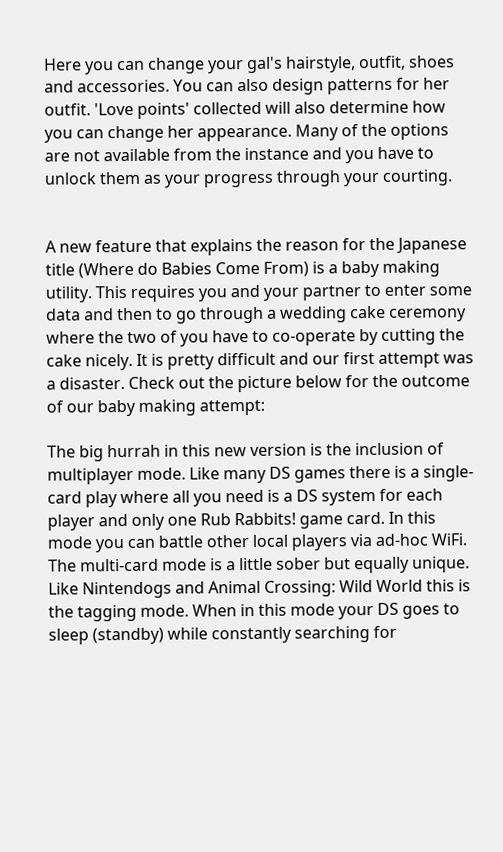Here you can change your gal's hairstyle, outfit, shoes and accessories. You can also design patterns for her outfit. 'Love points' collected will also determine how you can change her appearance. Many of the options are not available from the instance and you have to unlock them as your progress through your courting.


A new feature that explains the reason for the Japanese title (Where do Babies Come From) is a baby making utility. This requires you and your partner to enter some data and then to go through a wedding cake ceremony where the two of you have to co-operate by cutting the cake nicely. It is pretty difficult and our first attempt was a disaster. Check out the picture below for the outcome of our baby making attempt:

The big hurrah in this new version is the inclusion of multiplayer mode. Like many DS games there is a single-card play where all you need is a DS system for each player and only one Rub Rabbits! game card. In this mode you can battle other local players via ad-hoc WiFi. The multi-card mode is a little sober but equally unique. Like Nintendogs and Animal Crossing: Wild World this is the tagging mode. When in this mode your DS goes to sleep (standby) while constantly searching for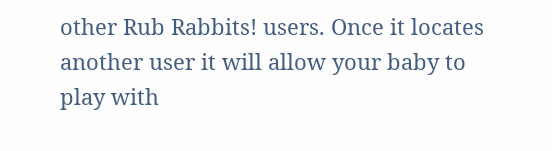other Rub Rabbits! users. Once it locates another user it will allow your baby to play with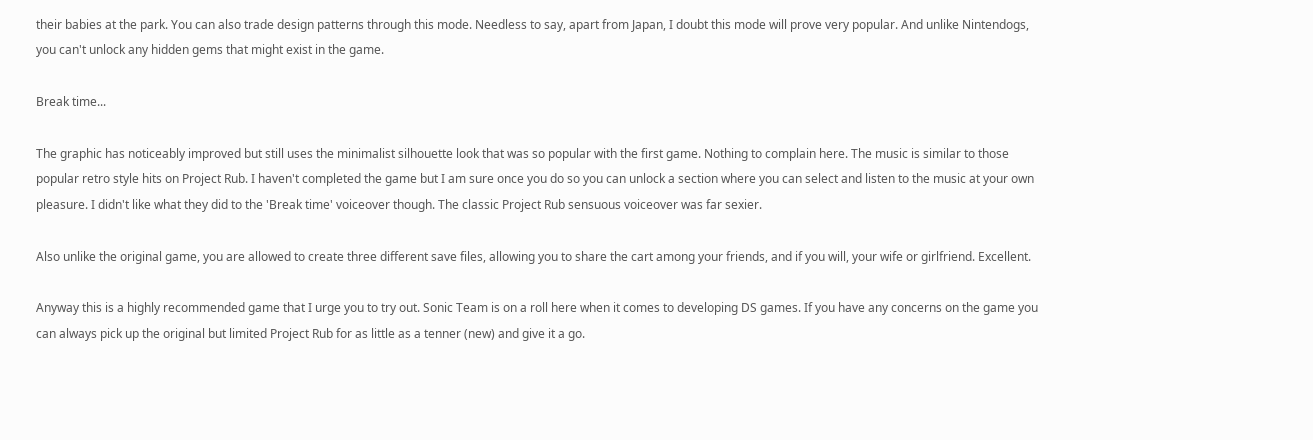their babies at the park. You can also trade design patterns through this mode. Needless to say, apart from Japan, I doubt this mode will prove very popular. And unlike Nintendogs, you can't unlock any hidden gems that might exist in the game.

Break time...

The graphic has noticeably improved but still uses the minimalist silhouette look that was so popular with the first game. Nothing to complain here. The music is similar to those popular retro style hits on Project Rub. I haven't completed the game but I am sure once you do so you can unlock a section where you can select and listen to the music at your own pleasure. I didn't like what they did to the 'Break time' voiceover though. The classic Project Rub sensuous voiceover was far sexier.

Also unlike the original game, you are allowed to create three different save files, allowing you to share the cart among your friends, and if you will, your wife or girlfriend. Excellent.

Anyway this is a highly recommended game that I urge you to try out. Sonic Team is on a roll here when it comes to developing DS games. If you have any concerns on the game you can always pick up the original but limited Project Rub for as little as a tenner (new) and give it a go.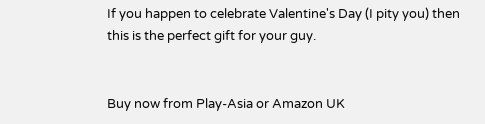If you happen to celebrate Valentine's Day (I pity you) then this is the perfect gift for your guy.


Buy now from Play-Asia or Amazon UK